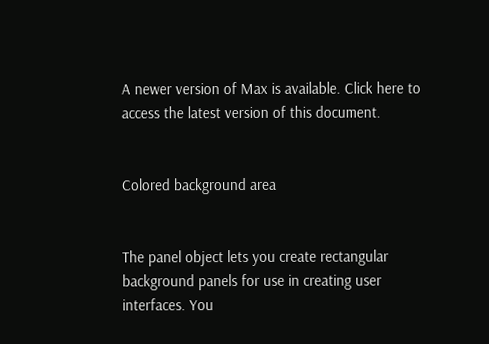A newer version of Max is available. Click here to access the latest version of this document.


Colored background area


The panel object lets you create rectangular background panels for use in creating user interfaces. You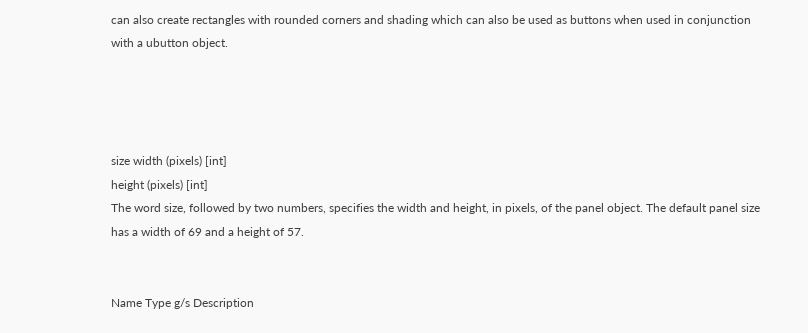can also create rectangles with rounded corners and shading which can also be used as buttons when used in conjunction with a ubutton object.




size width (pixels) [int]
height (pixels) [int]
The word size, followed by two numbers, specifies the width and height, in pixels, of the panel object. The default panel size has a width of 69 and a height of 57.


Name Type g/s Description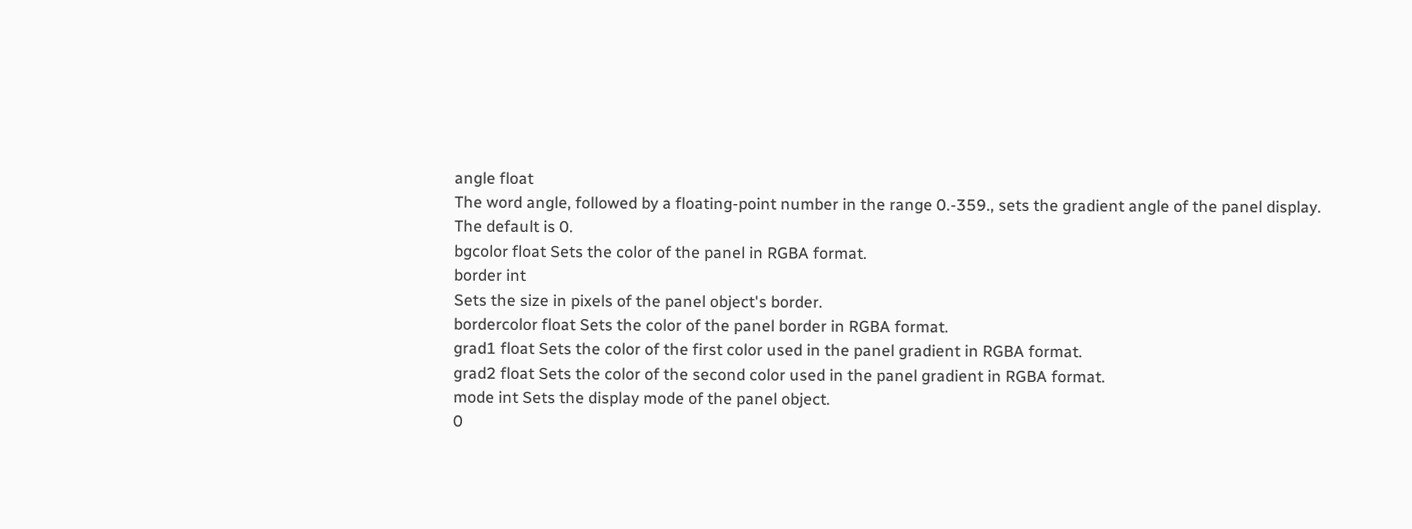angle float
The word angle, followed by a floating-point number in the range 0.-359., sets the gradient angle of the panel display. The default is 0.
bgcolor float Sets the color of the panel in RGBA format.
border int
Sets the size in pixels of the panel object's border.
bordercolor float Sets the color of the panel border in RGBA format.
grad1 float Sets the color of the first color used in the panel gradient in RGBA format.
grad2 float Sets the color of the second color used in the panel gradient in RGBA format.
mode int Sets the display mode of the panel object.
0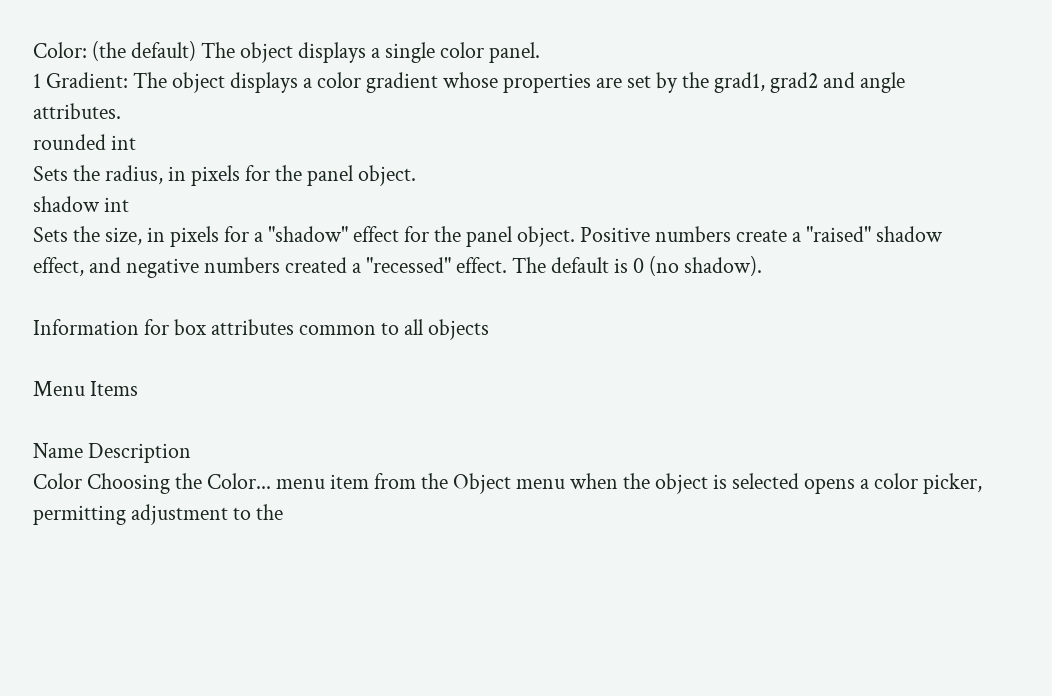Color: (the default) The object displays a single color panel.
1 Gradient: The object displays a color gradient whose properties are set by the grad1, grad2 and angle attributes.
rounded int
Sets the radius, in pixels for the panel object.
shadow int
Sets the size, in pixels for a "shadow" effect for the panel object. Positive numbers create a "raised" shadow effect, and negative numbers created a "recessed" effect. The default is 0 (no shadow).

Information for box attributes common to all objects

Menu Items

Name Description
Color Choosing the Color... menu item from the Object menu when the object is selected opens a color picker, permitting adjustment to the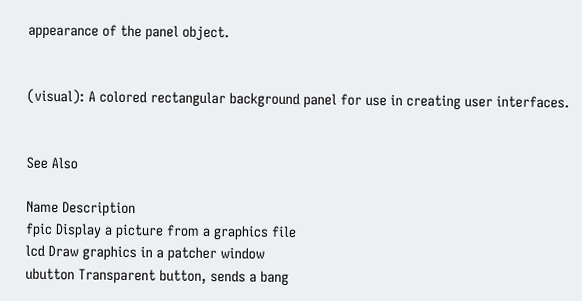appearance of the panel object.


(visual): A colored rectangular background panel for use in creating user interfaces.


See Also

Name Description
fpic Display a picture from a graphics file
lcd Draw graphics in a patcher window
ubutton Transparent button, sends a bang